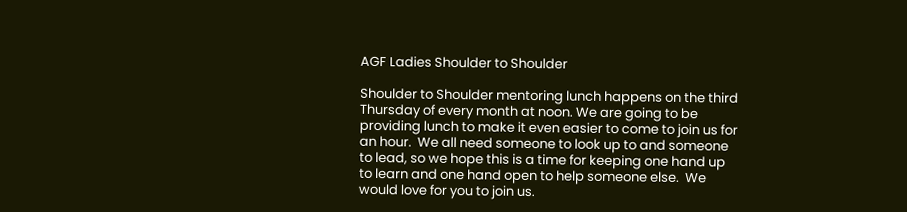AGF Ladies Shoulder to Shoulder

Shoulder to Shoulder mentoring lunch happens on the third Thursday of every month at noon. We are going to be providing lunch to make it even easier to come to join us for an hour.  We all need someone to look up to and someone to lead, so we hope this is a time for keeping one hand up to learn and one hand open to help someone else.  We would love for you to join us.